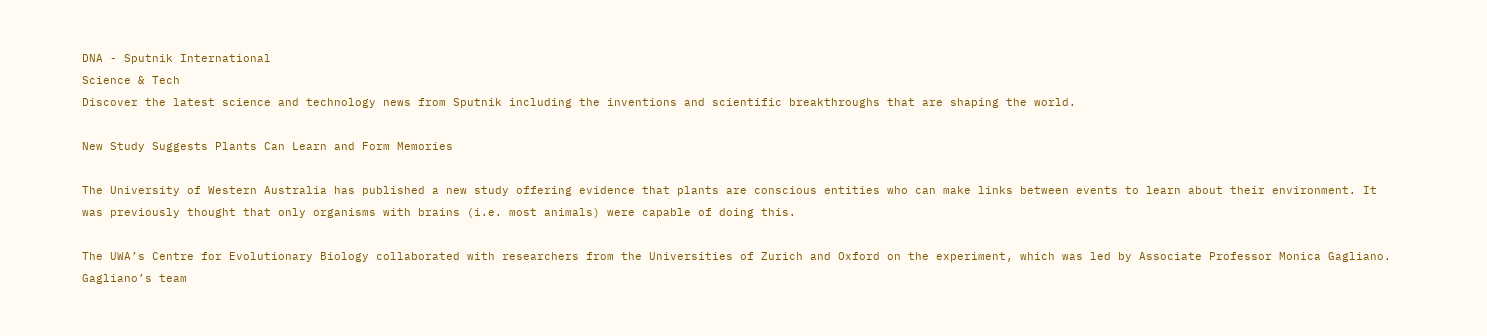DNA - Sputnik International
Science & Tech
Discover the latest science and technology news from Sputnik including the inventions and scientific breakthroughs that are shaping the world.

New Study Suggests Plants Can Learn and Form Memories

The University of Western Australia has published a new study offering evidence that plants are conscious entities who can make links between events to learn about their environment. It was previously thought that only organisms with brains (i.e. most animals) were capable of doing this.

The UWA’s Centre for Evolutionary Biology collaborated with researchers from the Universities of Zurich and Oxford on the experiment, which was led by Associate Professor Monica Gagliano. Gagliano’s team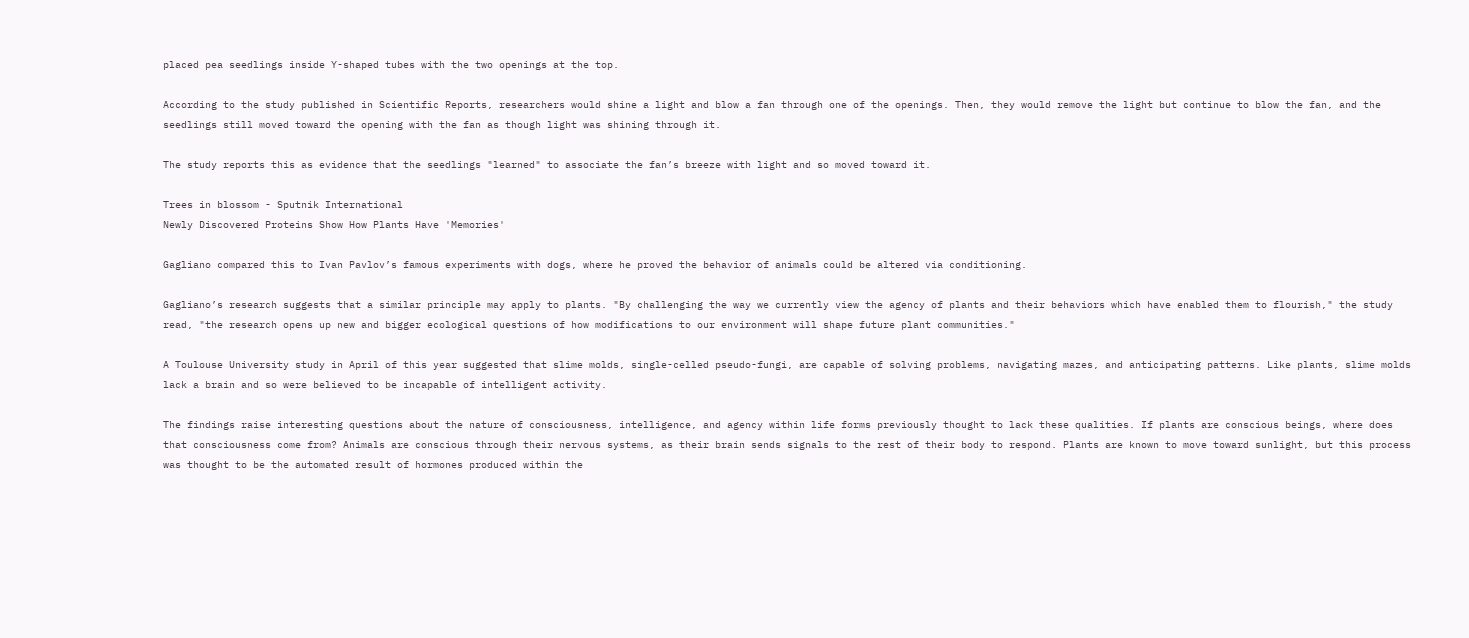placed pea seedlings inside Y-shaped tubes with the two openings at the top.

According to the study published in Scientific Reports, researchers would shine a light and blow a fan through one of the openings. Then, they would remove the light but continue to blow the fan, and the seedlings still moved toward the opening with the fan as though light was shining through it.

The study reports this as evidence that the seedlings "learned" to associate the fan’s breeze with light and so moved toward it.

Trees in blossom - Sputnik International
Newly Discovered Proteins Show How Plants Have 'Memories'

Gagliano compared this to Ivan Pavlov’s famous experiments with dogs, where he proved the behavior of animals could be altered via conditioning.

Gagliano’s research suggests that a similar principle may apply to plants. "By challenging the way we currently view the agency of plants and their behaviors which have enabled them to flourish," the study read, "the research opens up new and bigger ecological questions of how modifications to our environment will shape future plant communities."

A Toulouse University study in April of this year suggested that slime molds, single-celled pseudo-fungi, are capable of solving problems, navigating mazes, and anticipating patterns. Like plants, slime molds lack a brain and so were believed to be incapable of intelligent activity.

The findings raise interesting questions about the nature of consciousness, intelligence, and agency within life forms previously thought to lack these qualities. If plants are conscious beings, where does that consciousness come from? Animals are conscious through their nervous systems, as their brain sends signals to the rest of their body to respond. Plants are known to move toward sunlight, but this process was thought to be the automated result of hormones produced within the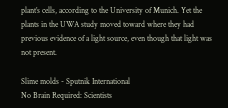plant’s cells, according to the University of Munich. Yet the plants in the UWA study moved toward where they had previous evidence of a light source, even though that light was not present.

Slime molds - Sputnik International
No Brain Required: Scientists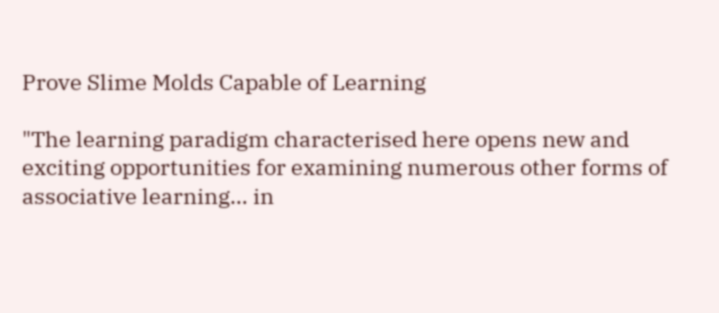Prove Slime Molds Capable of Learning

"The learning paradigm characterised here opens new and exciting opportunities for examining numerous other forms of associative learning… in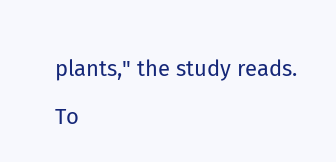plants," the study reads.

To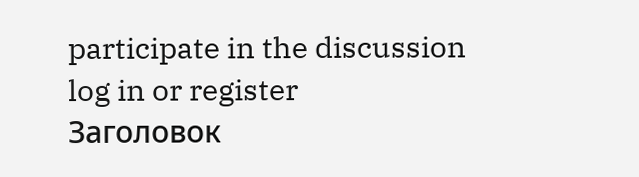participate in the discussion
log in or register
Заголовок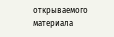открываемого материала